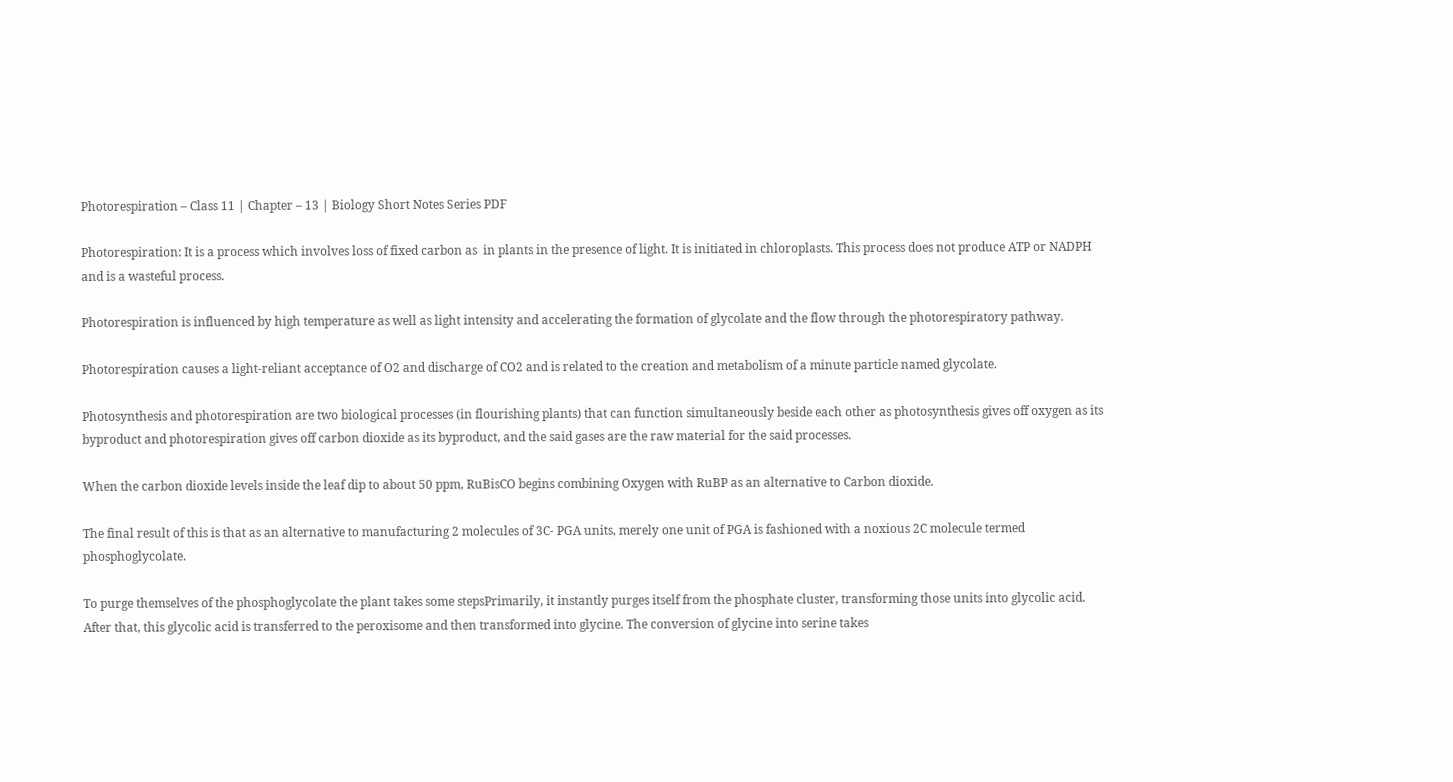Photorespiration – Class 11 | Chapter – 13 | Biology Short Notes Series PDF

Photorespiration: It is a process which involves loss of fixed carbon as  in plants in the presence of light. It is initiated in chloroplasts. This process does not produce ATP or NADPH and is a wasteful process.

Photorespiration is influenced by high temperature as well as light intensity and accelerating the formation of glycolate and the flow through the photorespiratory pathway.

Photorespiration causes a light-reliant acceptance of O2 and discharge of CO2 and is related to the creation and metabolism of a minute particle named glycolate.

Photosynthesis and photorespiration are two biological processes (in flourishing plants) that can function simultaneously beside each other as photosynthesis gives off oxygen as its byproduct and photorespiration gives off carbon dioxide as its byproduct, and the said gases are the raw material for the said processes.

When the carbon dioxide levels inside the leaf dip to about 50 ppm, RuBisCO begins combining Oxygen with RuBP as an alternative to Carbon dioxide.

The final result of this is that as an alternative to manufacturing 2 molecules of 3C- PGA units, merely one unit of PGA is fashioned with a noxious 2C molecule termed phosphoglycolate.

To purge themselves of the phosphoglycolate the plant takes some stepsPrimarily, it instantly purges itself from the phosphate cluster, transforming those units into glycolic acid. After that, this glycolic acid is transferred to the peroxisome and then transformed into glycine. The conversion of glycine into serine takes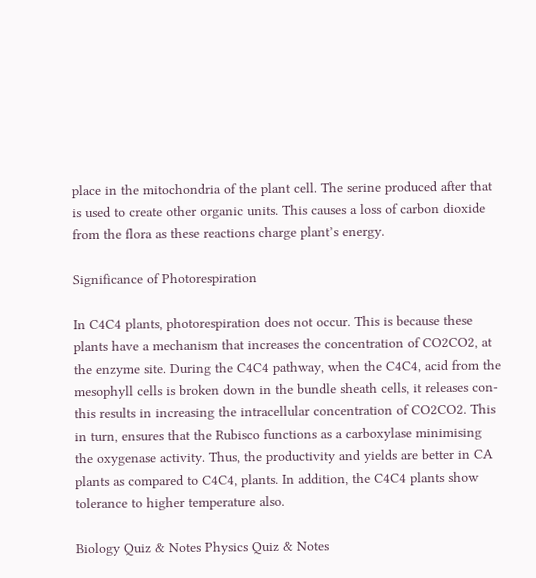place in the mitochondria of the plant cell. The serine produced after that is used to create other organic units. This causes a loss of carbon dioxide from the flora as these reactions charge plant’s energy.

Significance of Photorespiration

In C4C4 plants, photorespiration does not occur. This is because these plants have a mechanism that increases the concentration of CO2CO2, at the enzyme site. During the C4C4 pathway, when the C4C4, acid from the mesophyll cells is broken down in the bundle sheath cells, it releases con- this results in increasing the intracellular concentration of CO2CO2. This in turn, ensures that the Rubisco functions as a carboxylase minimising the oxygenase activity. Thus, the productivity and yields are better in CA plants as compared to C4C4, plants. In addition, the C4C4 plants show tolerance to higher temperature also.

Biology Quiz & Notes Physics Quiz & Notes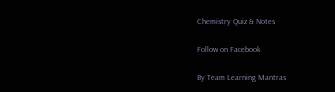Chemistry Quiz & Notes

Follow on Facebook

By Team Learning Mantras